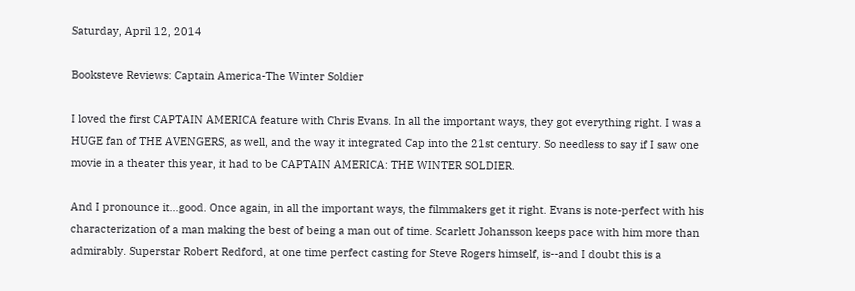Saturday, April 12, 2014

Booksteve Reviews: Captain America-The Winter Soldier

I loved the first CAPTAIN AMERICA feature with Chris Evans. In all the important ways, they got everything right. I was a HUGE fan of THE AVENGERS, as well, and the way it integrated Cap into the 21st century. So needless to say if I saw one movie in a theater this year, it had to be CAPTAIN AMERICA: THE WINTER SOLDIER.

And I pronounce it...good. Once again, in all the important ways, the filmmakers get it right. Evans is note-perfect with his characterization of a man making the best of being a man out of time. Scarlett Johansson keeps pace with him more than admirably. Superstar Robert Redford, at one time perfect casting for Steve Rogers himself, is--and I doubt this is a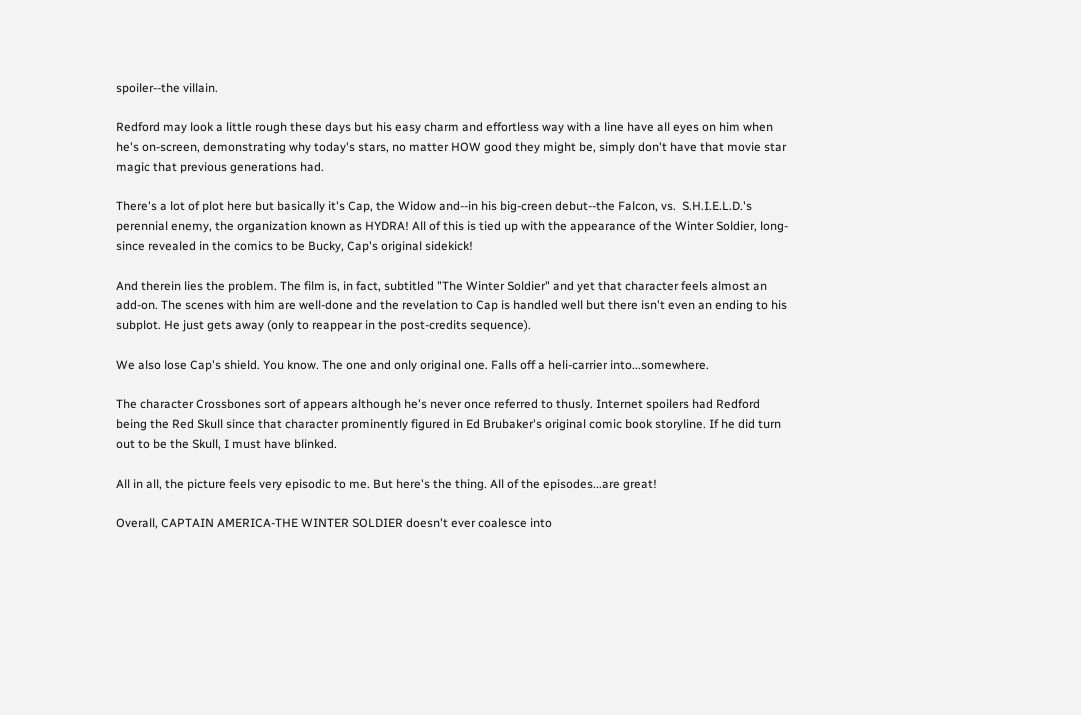spoiler--the villain.

Redford may look a little rough these days but his easy charm and effortless way with a line have all eyes on him when he's on-screen, demonstrating why today's stars, no matter HOW good they might be, simply don't have that movie star magic that previous generations had.

There's a lot of plot here but basically it's Cap, the Widow and--in his big-creen debut--the Falcon, vs.  S.H.I.E.L.D.'s perennial enemy, the organization known as HYDRA! All of this is tied up with the appearance of the Winter Soldier, long-since revealed in the comics to be Bucky, Cap's original sidekick!

And therein lies the problem. The film is, in fact, subtitled "The Winter Soldier" and yet that character feels almost an add-on. The scenes with him are well-done and the revelation to Cap is handled well but there isn't even an ending to his subplot. He just gets away (only to reappear in the post-credits sequence).

We also lose Cap's shield. You know. The one and only original one. Falls off a heli-carrier into...somewhere.

The character Crossbones sort of appears although he's never once referred to thusly. Internet spoilers had Redford being the Red Skull since that character prominently figured in Ed Brubaker's original comic book storyline. If he did turn out to be the Skull, I must have blinked.

All in all, the picture feels very episodic to me. But here's the thing. All of the episodes...are great!

Overall, CAPTAIN AMERICA-THE WINTER SOLDIER doesn't ever coalesce into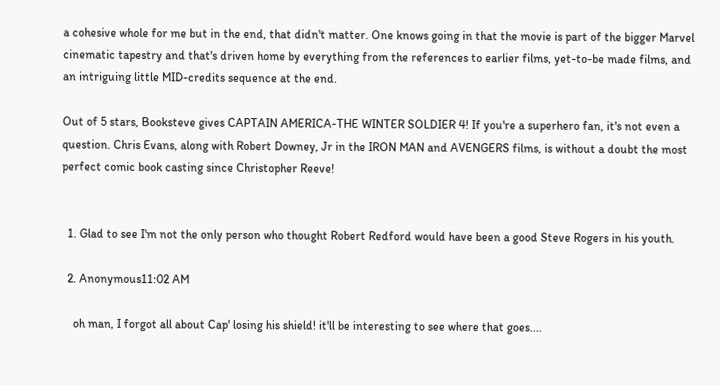a cohesive whole for me but in the end, that didn't matter. One knows going in that the movie is part of the bigger Marvel cinematic tapestry and that's driven home by everything from the references to earlier films, yet-to-be made films, and an intriguing little MID-credits sequence at the end.

Out of 5 stars, Booksteve gives CAPTAIN AMERICA-THE WINTER SOLDIER 4! If you're a superhero fan, it's not even a question. Chris Evans, along with Robert Downey, Jr in the IRON MAN and AVENGERS films, is without a doubt the most perfect comic book casting since Christopher Reeve!


  1. Glad to see I'm not the only person who thought Robert Redford would have been a good Steve Rogers in his youth.

  2. Anonymous11:02 AM

    oh man, I forgot all about Cap' losing his shield! it'll be interesting to see where that goes....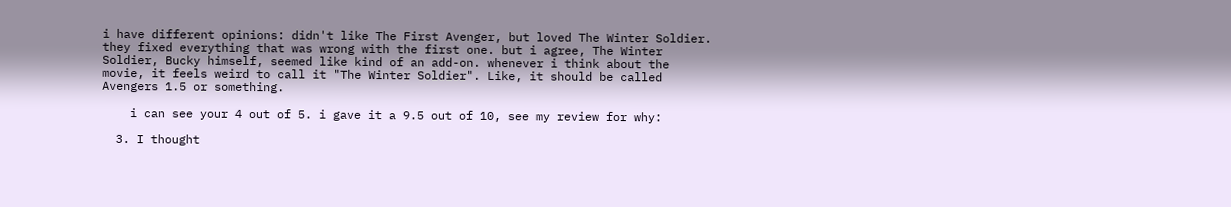i have different opinions: didn't like The First Avenger, but loved The Winter Soldier. they fixed everything that was wrong with the first one. but i agree, The Winter Soldier, Bucky himself, seemed like kind of an add-on. whenever i think about the movie, it feels weird to call it "The Winter Soldier". Like, it should be called Avengers 1.5 or something.

    i can see your 4 out of 5. i gave it a 9.5 out of 10, see my review for why:

  3. I thought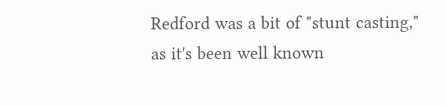Redford was a bit of "stunt casting," as it's been well known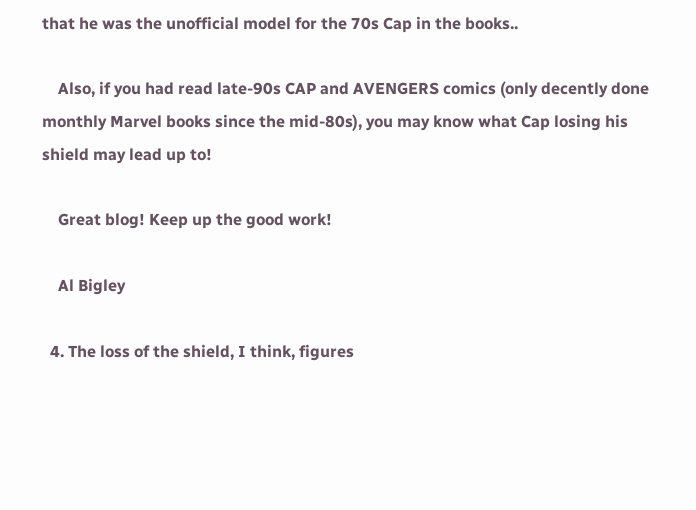that he was the unofficial model for the 70s Cap in the books..

    Also, if you had read late-90s CAP and AVENGERS comics (only decently done monthly Marvel books since the mid-80s), you may know what Cap losing his shield may lead up to!

    Great blog! Keep up the good work!

    Al Bigley

  4. The loss of the shield, I think, figures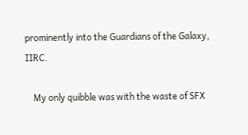prominently into the Guardians of the Galaxy, IIRC.

    My only quibble was with the waste of SFX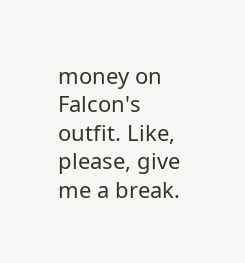money on Falcon's outfit. Like, please, give me a break.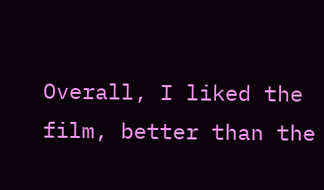Overall, I liked the film, better than the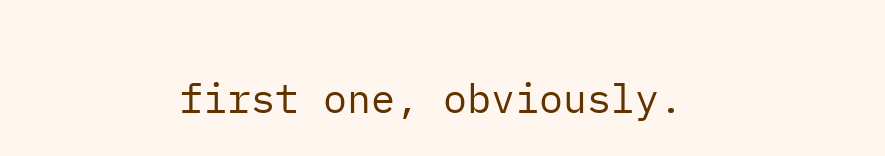first one, obviously.